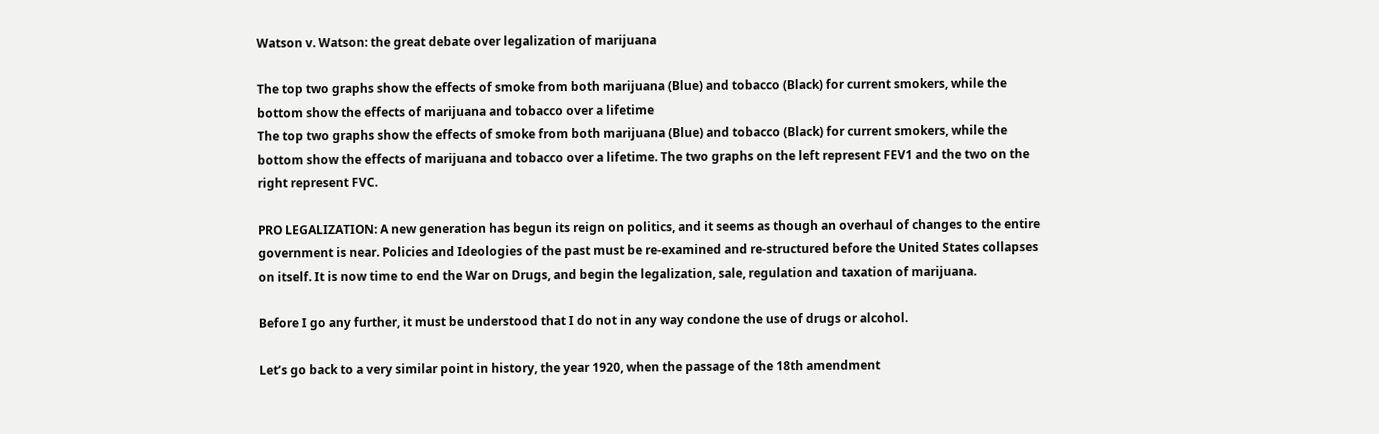Watson v. Watson: the great debate over legalization of marijuana

The top two graphs show the effects of smoke from both marijuana (Blue) and tobacco (Black) for current smokers, while the bottom show the effects of marijuana and tobacco over a lifetime
The top two graphs show the effects of smoke from both marijuana (Blue) and tobacco (Black) for current smokers, while the bottom show the effects of marijuana and tobacco over a lifetime. The two graphs on the left represent FEV1 and the two on the right represent FVC.

PRO LEGALIZATION: A new generation has begun its reign on politics, and it seems as though an overhaul of changes to the entire government is near. Policies and Ideologies of the past must be re-examined and re-structured before the United States collapses on itself. It is now time to end the War on Drugs, and begin the legalization, sale, regulation and taxation of marijuana.

Before I go any further, it must be understood that I do not in any way condone the use of drugs or alcohol.

Let’s go back to a very similar point in history, the year 1920, when the passage of the 18th amendment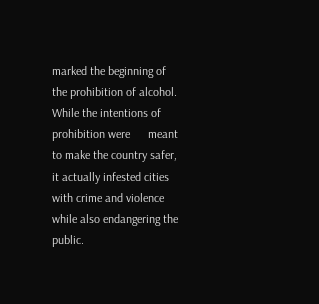marked the beginning of the prohibition of alcohol. While the intentions of prohibition were      meant to make the country safer, it actually infested cities with crime and violence while also endangering the public.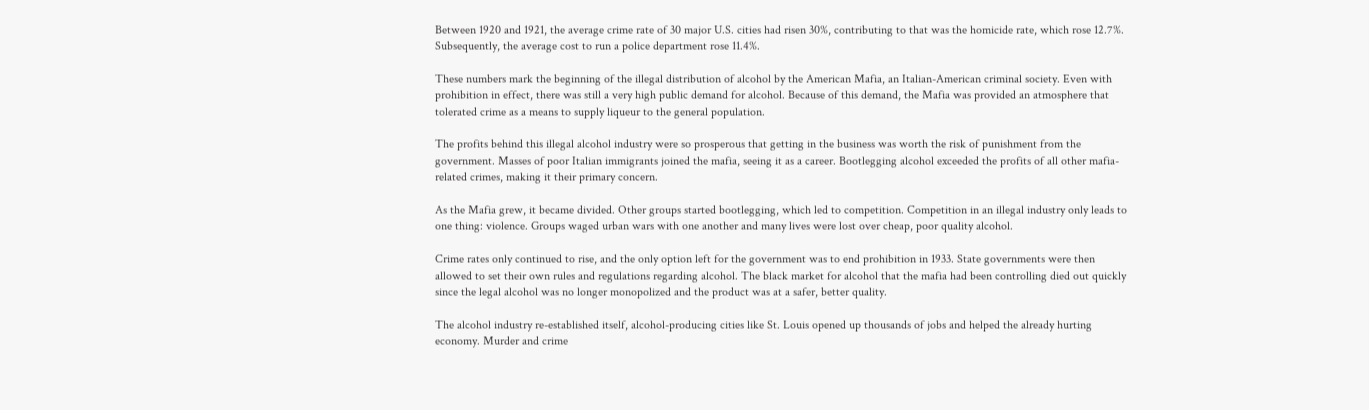Between 1920 and 1921, the average crime rate of 30 major U.S. cities had risen 30%, contributing to that was the homicide rate, which rose 12.7%. Subsequently, the average cost to run a police department rose 11.4%.

These numbers mark the beginning of the illegal distribution of alcohol by the American Mafia, an Italian-American criminal society. Even with prohibition in effect, there was still a very high public demand for alcohol. Because of this demand, the Mafia was provided an atmosphere that tolerated crime as a means to supply liqueur to the general population.

The profits behind this illegal alcohol industry were so prosperous that getting in the business was worth the risk of punishment from the government. Masses of poor Italian immigrants joined the mafia, seeing it as a career. Bootlegging alcohol exceeded the profits of all other mafia-related crimes, making it their primary concern.

As the Mafia grew, it became divided. Other groups started bootlegging, which led to competition. Competition in an illegal industry only leads to one thing: violence. Groups waged urban wars with one another and many lives were lost over cheap, poor quality alcohol.

Crime rates only continued to rise, and the only option left for the government was to end prohibition in 1933. State governments were then allowed to set their own rules and regulations regarding alcohol. The black market for alcohol that the mafia had been controlling died out quickly since the legal alcohol was no longer monopolized and the product was at a safer, better quality.

The alcohol industry re-established itself, alcohol-producing cities like St. Louis opened up thousands of jobs and helped the already hurting economy. Murder and crime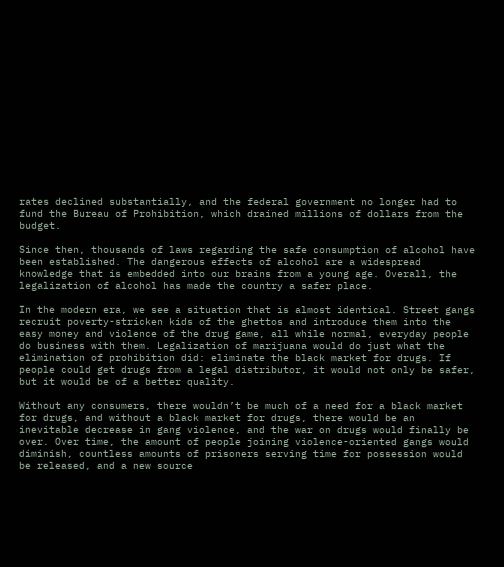rates declined substantially, and the federal government no longer had to fund the Bureau of Prohibition, which drained millions of dollars from the budget.

Since then, thousands of laws regarding the safe consumption of alcohol have been established. The dangerous effects of alcohol are a widespread knowledge that is embedded into our brains from a young age. Overall, the legalization of alcohol has made the country a safer place.

In the modern era, we see a situation that is almost identical. Street gangs recruit poverty-stricken kids of the ghettos and introduce them into the easy money and violence of the drug game, all while normal, everyday people do business with them. Legalization of marijuana would do just what the elimination of prohibition did: eliminate the black market for drugs. If people could get drugs from a legal distributor, it would not only be safer, but it would be of a better quality.

Without any consumers, there wouldn’t be much of a need for a black market for drugs, and without a black market for drugs, there would be an inevitable decrease in gang violence, and the war on drugs would finally be over. Over time, the amount of people joining violence-oriented gangs would diminish, countless amounts of prisoners serving time for possession would be released, and a new source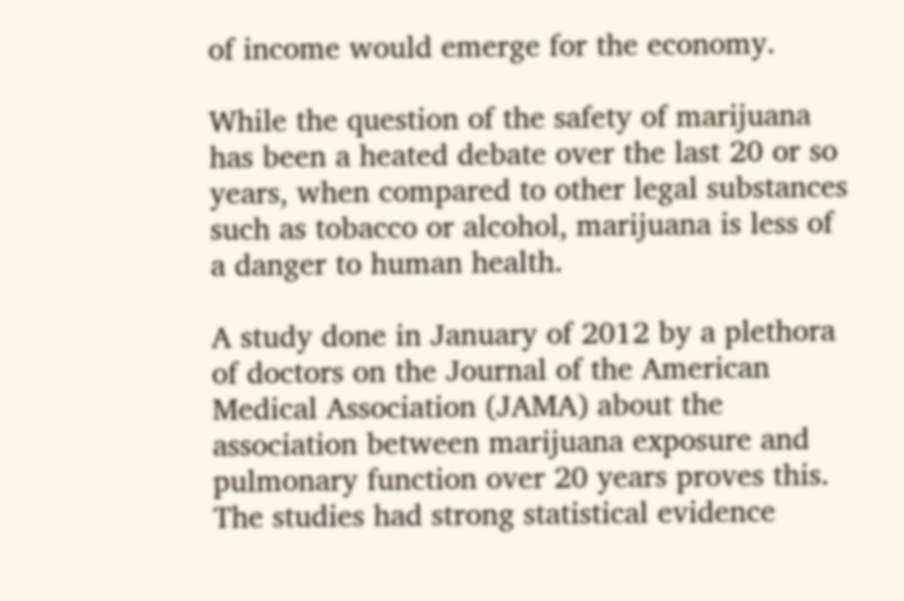of income would emerge for the economy.

While the question of the safety of marijuana has been a heated debate over the last 20 or so years, when compared to other legal substances such as tobacco or alcohol, marijuana is less of a danger to human health.

A study done in January of 2012 by a plethora of doctors on the Journal of the American Medical Association (JAMA) about the association between marijuana exposure and pulmonary function over 20 years proves this. The studies had strong statistical evidence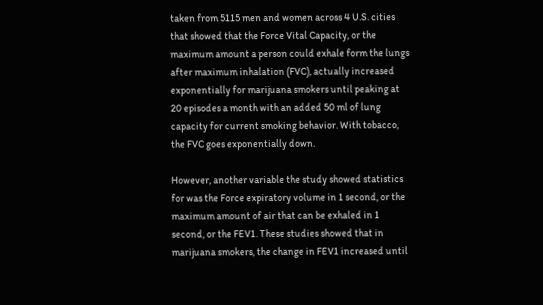taken from 5115 men and women across 4 U.S. cities that showed that the Force Vital Capacity, or the maximum amount a person could exhale form the lungs after maximum inhalation (FVC), actually increased exponentially for marijuana smokers until peaking at 20 episodes a month with an added 50 ml of lung capacity for current smoking behavior. With tobacco, the FVC goes exponentially down.

However, another variable the study showed statistics for was the Force expiratory volume in 1 second, or the maximum amount of air that can be exhaled in 1 second, or the FEV1. These studies showed that in marijuana smokers, the change in FEV1 increased until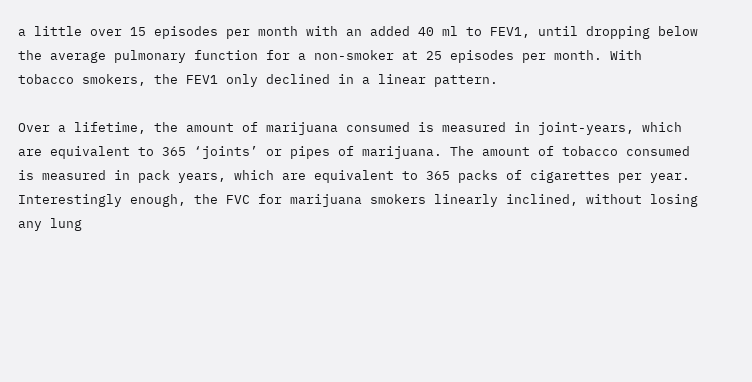a little over 15 episodes per month with an added 40 ml to FEV1, until dropping below the average pulmonary function for a non-smoker at 25 episodes per month. With tobacco smokers, the FEV1 only declined in a linear pattern.

Over a lifetime, the amount of marijuana consumed is measured in joint-years, which are equivalent to 365 ‘joints’ or pipes of marijuana. The amount of tobacco consumed is measured in pack years, which are equivalent to 365 packs of cigarettes per year. Interestingly enough, the FVC for marijuana smokers linearly inclined, without losing any lung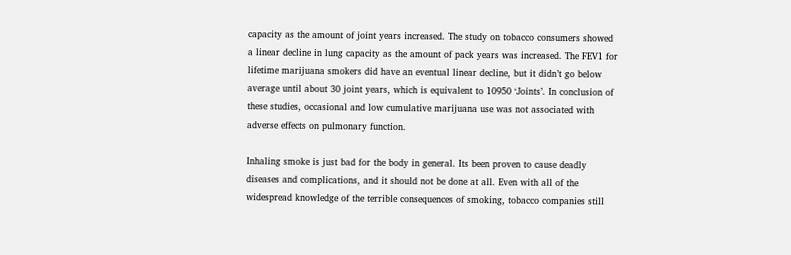capacity as the amount of joint years increased. The study on tobacco consumers showed a linear decline in lung capacity as the amount of pack years was increased. The FEV1 for lifetime marijuana smokers did have an eventual linear decline, but it didn’t go below average until about 30 joint years, which is equivalent to 10950 ‘Joints’. In conclusion of these studies, occasional and low cumulative marijuana use was not associated with adverse effects on pulmonary function.

Inhaling smoke is just bad for the body in general. Its been proven to cause deadly diseases and complications, and it should not be done at all. Even with all of the widespread knowledge of the terrible consequences of smoking, tobacco companies still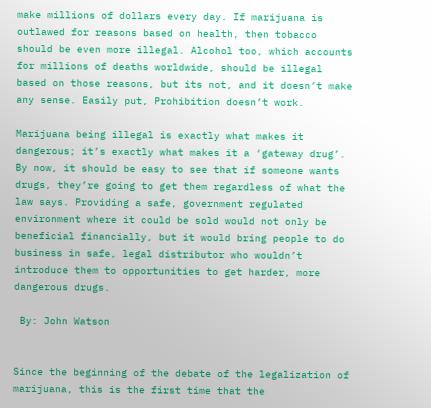make millions of dollars every day. If marijuana is outlawed for reasons based on health, then tobacco should be even more illegal. Alcohol too, which accounts for millions of deaths worldwide, should be illegal based on those reasons, but its not, and it doesn’t make any sense. Easily put, Prohibition doesn’t work.

Marijuana being illegal is exactly what makes it dangerous; it’s exactly what makes it a ‘gateway drug’. By now, it should be easy to see that if someone wants drugs, they’re going to get them regardless of what the law says. Providing a safe, government regulated environment where it could be sold would not only be beneficial financially, but it would bring people to do business in safe, legal distributor who wouldn’t introduce them to opportunities to get harder, more dangerous drugs.

 By: John Watson


Since the beginning of the debate of the legalization of marijuana, this is the first time that the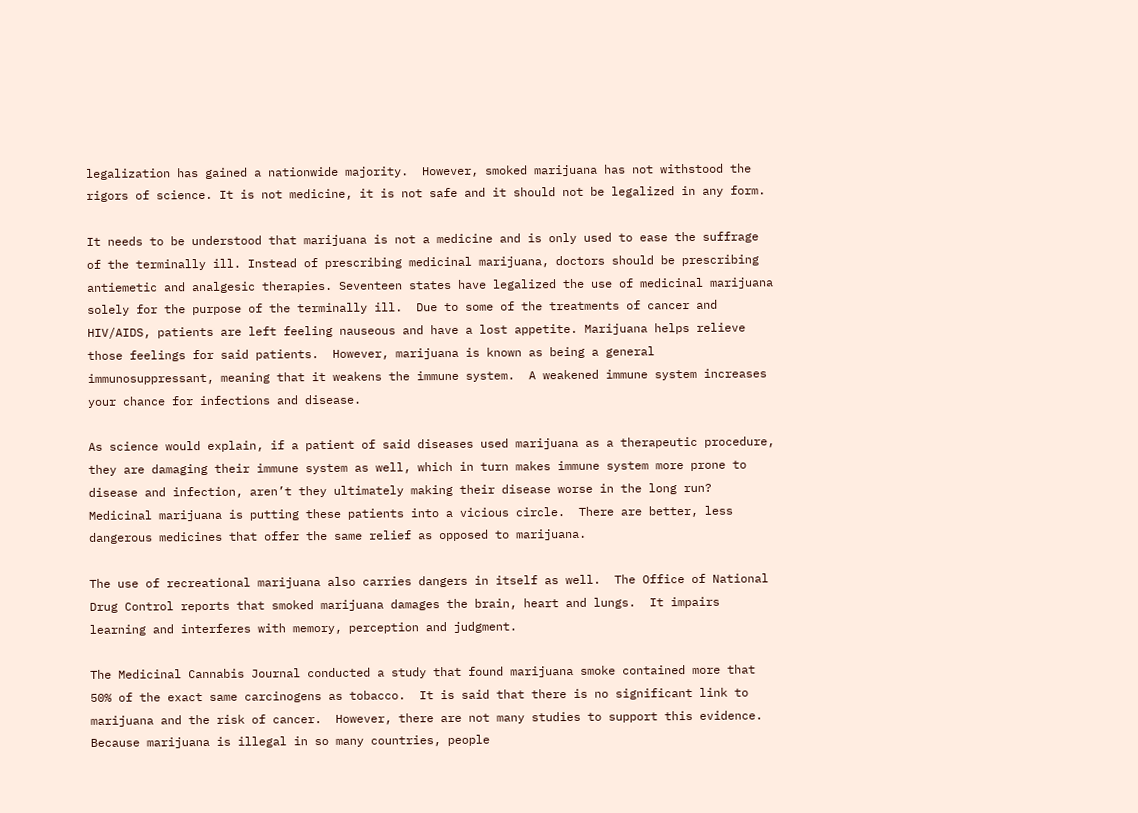legalization has gained a nationwide majority.  However, smoked marijuana has not withstood the rigors of science. It is not medicine, it is not safe and it should not be legalized in any form.

It needs to be understood that marijuana is not a medicine and is only used to ease the suffrage of the terminally ill. Instead of prescribing medicinal marijuana, doctors should be prescribing antiemetic and analgesic therapies. Seventeen states have legalized the use of medicinal marijuana solely for the purpose of the terminally ill.  Due to some of the treatments of cancer and HIV/AIDS, patients are left feeling nauseous and have a lost appetite. Marijuana helps relieve those feelings for said patients.  However, marijuana is known as being a general immunosuppressant, meaning that it weakens the immune system.  A weakened immune system increases your chance for infections and disease.

As science would explain, if a patient of said diseases used marijuana as a therapeutic procedure, they are damaging their immune system as well, which in turn makes immune system more prone to disease and infection, aren’t they ultimately making their disease worse in the long run? Medicinal marijuana is putting these patients into a vicious circle.  There are better, less dangerous medicines that offer the same relief as opposed to marijuana.

The use of recreational marijuana also carries dangers in itself as well.  The Office of National Drug Control reports that smoked marijuana damages the brain, heart and lungs.  It impairs learning and interferes with memory, perception and judgment.

The Medicinal Cannabis Journal conducted a study that found marijuana smoke contained more that 50% of the exact same carcinogens as tobacco.  It is said that there is no significant link to marijuana and the risk of cancer.  However, there are not many studies to support this evidence.  Because marijuana is illegal in so many countries, people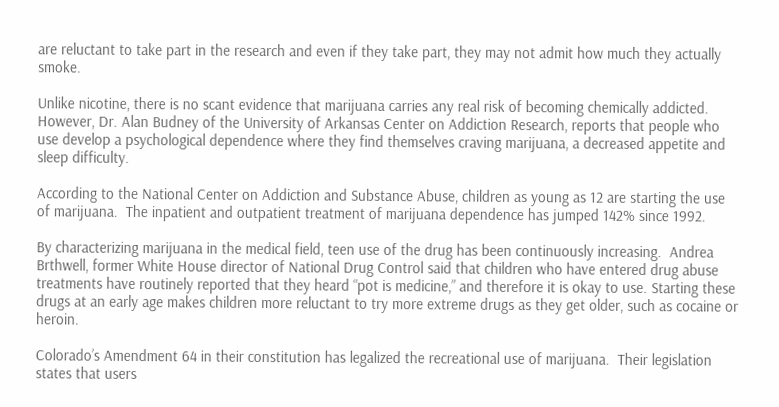are reluctant to take part in the research and even if they take part, they may not admit how much they actually smoke.

Unlike nicotine, there is no scant evidence that marijuana carries any real risk of becoming chemically addicted. However, Dr. Alan Budney of the University of Arkansas Center on Addiction Research, reports that people who use develop a psychological dependence where they find themselves craving marijuana, a decreased appetite and sleep difficulty.

According to the National Center on Addiction and Substance Abuse, children as young as 12 are starting the use of marijuana.  The inpatient and outpatient treatment of marijuana dependence has jumped 142% since 1992.

By characterizing marijuana in the medical field, teen use of the drug has been continuously increasing.  Andrea Brthwell, former White House director of National Drug Control said that children who have entered drug abuse treatments have routinely reported that they heard “pot is medicine,” and therefore it is okay to use. Starting these drugs at an early age makes children more reluctant to try more extreme drugs as they get older, such as cocaine or heroin.

Colorado’s Amendment 64 in their constitution has legalized the recreational use of marijuana.  Their legislation states that users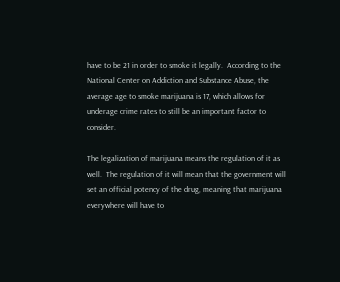have to be 21 in order to smoke it legally.  According to the National Center on Addiction and Substance Abuse, the average age to smoke marijuana is 17, which allows for underage crime rates to still be an important factor to consider.

The legalization of marijuana means the regulation of it as well.  The regulation of it will mean that the government will set an official potency of the drug, meaning that marijuana everywhere will have to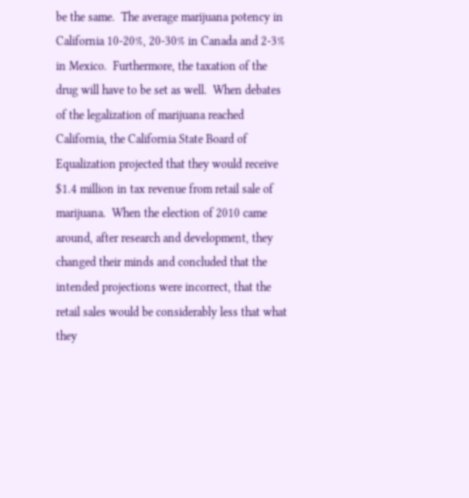be the same.  The average marijuana potency in California 10-20%, 20-30% in Canada and 2-3% in Mexico.  Furthermore, the taxation of the drug will have to be set as well.  When debates of the legalization of marijuana reached California, the California State Board of Equalization projected that they would receive $1.4 million in tax revenue from retail sale of marijuana.  When the election of 2010 came around, after research and development, they changed their minds and concluded that the intended projections were incorrect, that the retail sales would be considerably less that what they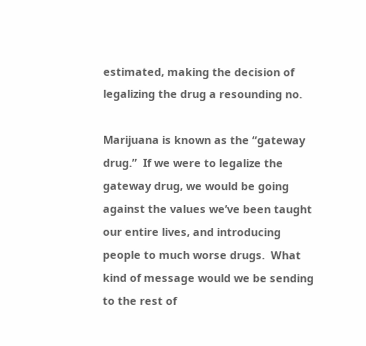estimated, making the decision of legalizing the drug a resounding no.

Marijuana is known as the “gateway drug.”  If we were to legalize the gateway drug, we would be going against the values we’ve been taught our entire lives, and introducing people to much worse drugs.  What kind of message would we be sending to the rest of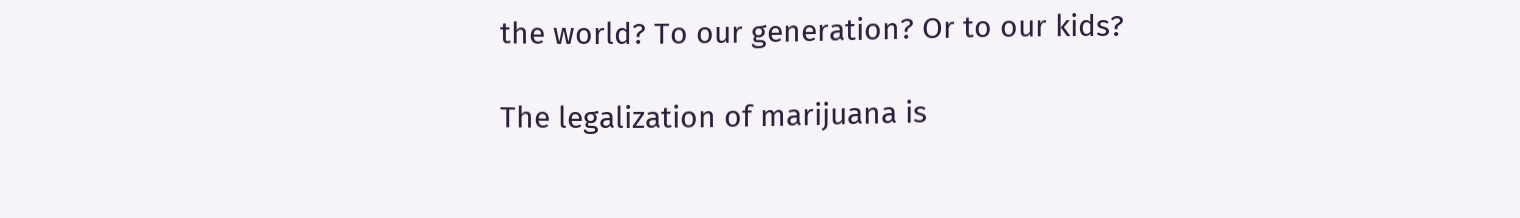the world? To our generation? Or to our kids?

The legalization of marijuana is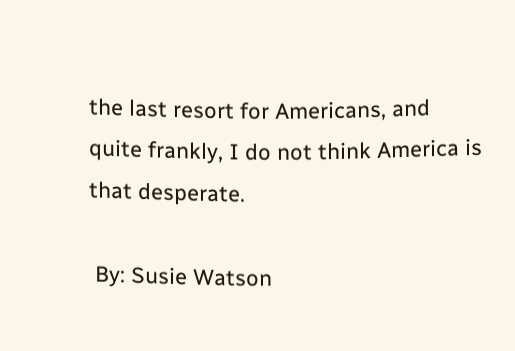the last resort for Americans, and quite frankly, I do not think America is that desperate.

 By: Susie Watson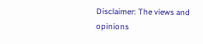Disclaimer: The views and opinions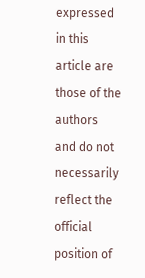expressed in this article are those of the authors and do not necessarily reflect the official position of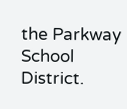the Parkway School District.